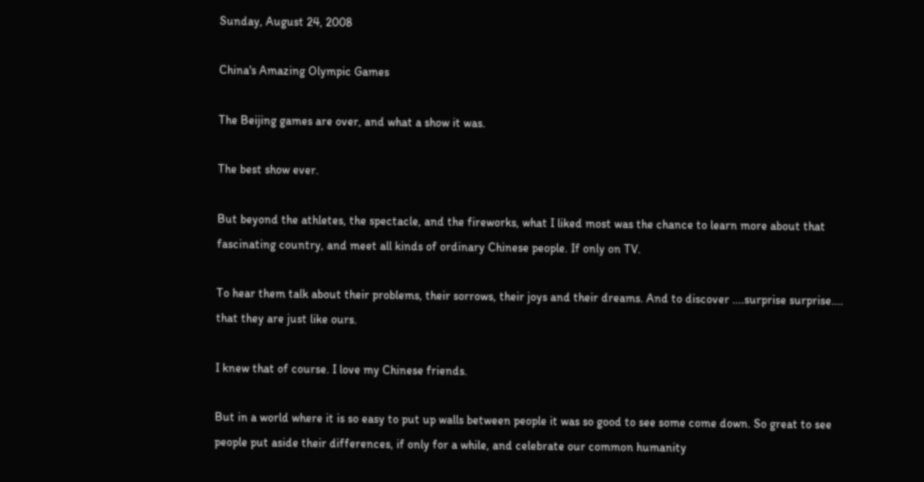Sunday, August 24, 2008

China's Amazing Olympic Games

The Beijing games are over, and what a show it was.

The best show ever.

But beyond the athletes, the spectacle, and the fireworks, what I liked most was the chance to learn more about that fascinating country, and meet all kinds of ordinary Chinese people. If only on TV.

To hear them talk about their problems, their sorrows, their joys and their dreams. And to discover ....surprise surprise.... that they are just like ours.

I knew that of course. I love my Chinese friends.

But in a world where it is so easy to put up walls between people it was so good to see some come down. So great to see people put aside their differences, if only for a while, and celebrate our common humanity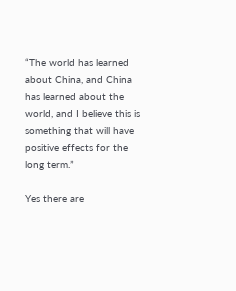“The world has learned about China, and China has learned about the world, and I believe this is something that will have positive effects for the long term.”

Yes there are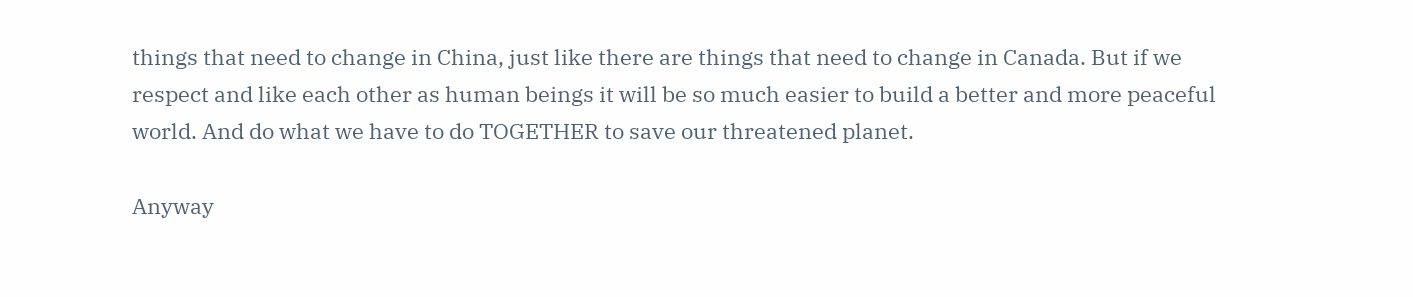things that need to change in China, just like there are things that need to change in Canada. But if we respect and like each other as human beings it will be so much easier to build a better and more peaceful world. And do what we have to do TOGETHER to save our threatened planet.

Anyway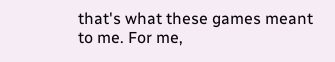that's what these games meant to me. For me,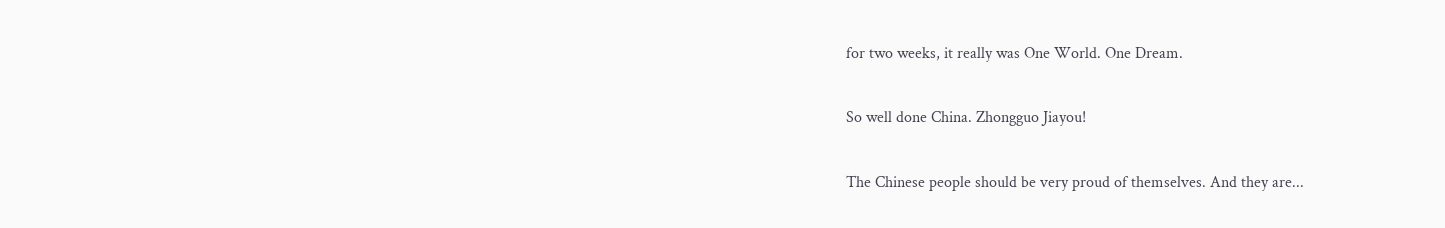for two weeks, it really was One World. One Dream.

So well done China. Zhongguo Jiayou!

The Chinese people should be very proud of themselves. And they are...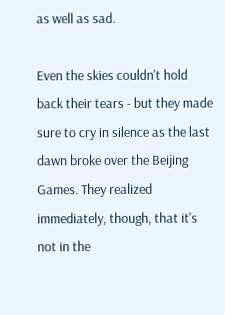as well as sad.

Even the skies couldn't hold back their tears - but they made sure to cry in silence as the last dawn broke over the Beijing Games. They realized immediately, though, that it's not in the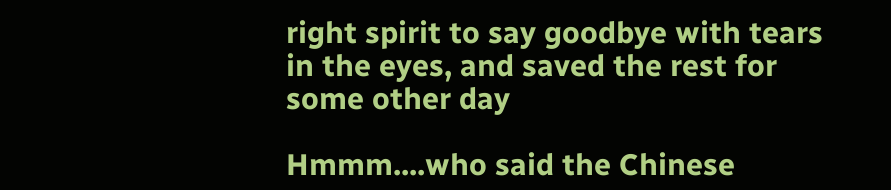right spirit to say goodbye with tears in the eyes, and saved the rest for some other day

Hmmm....who said the Chinese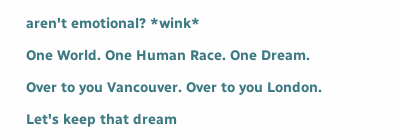aren't emotional? *wink*

One World. One Human Race. One Dream.

Over to you Vancouver. Over to you London.

Let's keep that dream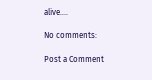alive....

No comments:

Post a Comment